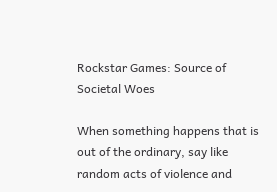Rockstar Games: Source of Societal Woes

When something happens that is out of the ordinary, say like random acts of violence and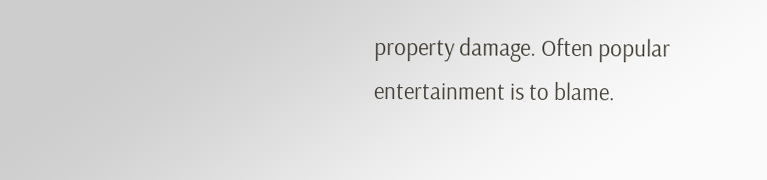property damage. Often popular entertainment is to blame.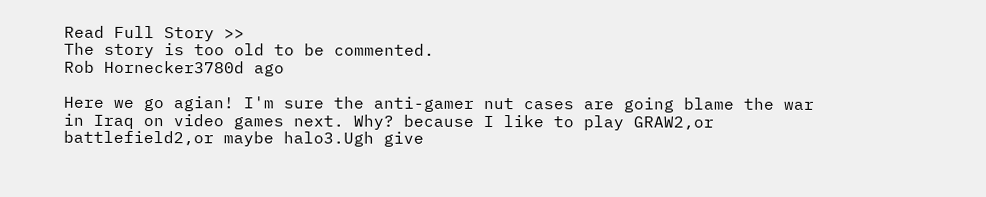Read Full Story >>
The story is too old to be commented.
Rob Hornecker3780d ago

Here we go agian! I'm sure the anti-gamer nut cases are going blame the war in Iraq on video games next. Why? because I like to play GRAW2,or battlefield2,or maybe halo3.Ugh give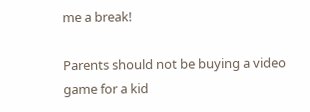me a break!

Parents should not be buying a video game for a kid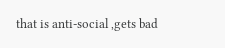that is anti-social ,gets bad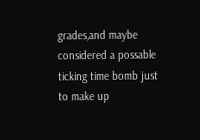grades,and maybe considered a possable ticking time bomb just to make up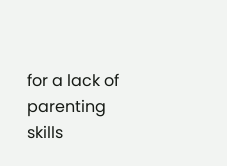for a lack of parenting skills